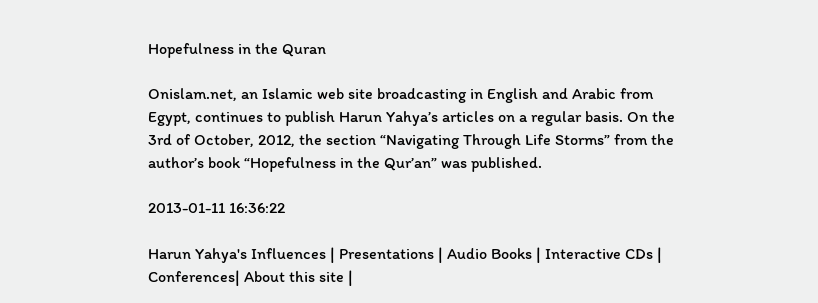Hopefulness in the Quran

Onislam.net, an Islamic web site broadcasting in English and Arabic from Egypt, continues to publish Harun Yahya’s articles on a regular basis. On the 3rd of October, 2012, the section “Navigating Through Life Storms” from the author’s book “Hopefulness in the Qur’an” was published.

2013-01-11 16:36:22

Harun Yahya's Influences | Presentations | Audio Books | Interactive CDs | Conferences| About this site |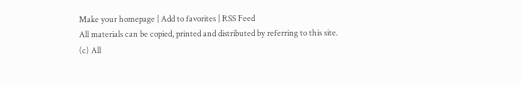Make your homepage | Add to favorites | RSS Feed
All materials can be copied, printed and distributed by referring to this site.
(c) All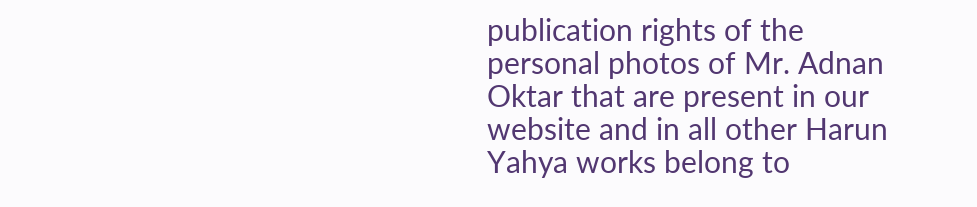publication rights of the personal photos of Mr. Adnan Oktar that are present in our website and in all other Harun Yahya works belong to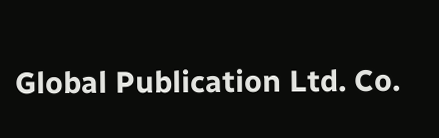Global Publication Ltd. Co.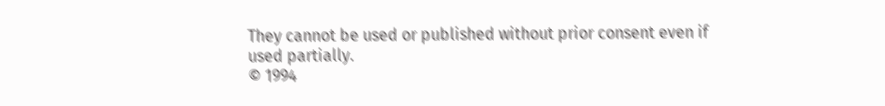They cannot be used or published without prior consent even if used partially.
© 1994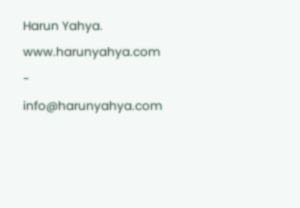Harun Yahya. www.harunyahya.com - info@harunyahya.com